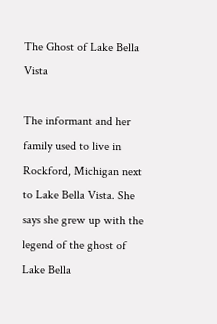The Ghost of Lake Bella Vista

The informant and her family used to live in Rockford, Michigan next to Lake Bella Vista. She says she grew up with the legend of the ghost of Lake Bella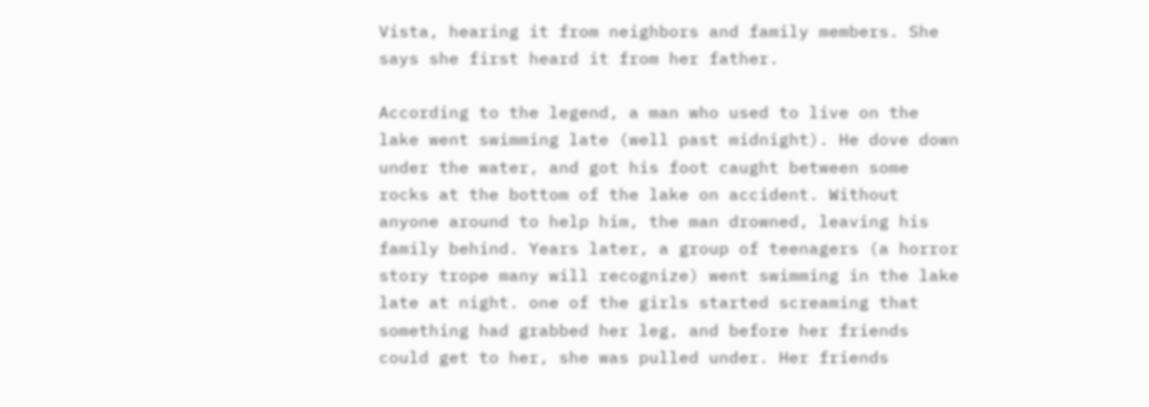Vista, hearing it from neighbors and family members. She says she first heard it from her father.

According to the legend, a man who used to live on the lake went swimming late (well past midnight). He dove down under the water, and got his foot caught between some rocks at the bottom of the lake on accident. Without anyone around to help him, the man drowned, leaving his family behind. Years later, a group of teenagers (a horror story trope many will recognize) went swimming in the lake late at night. one of the girls started screaming that something had grabbed her leg, and before her friends could get to her, she was pulled under. Her friends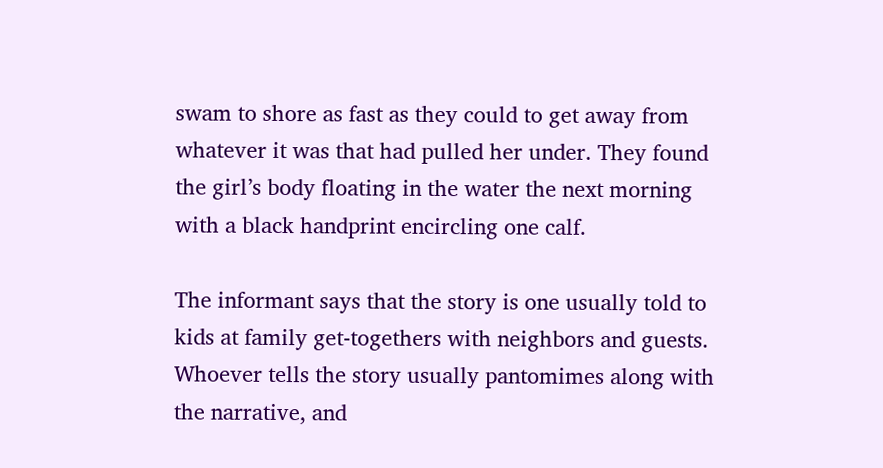swam to shore as fast as they could to get away from whatever it was that had pulled her under. They found the girl’s body floating in the water the next morning with a black handprint encircling one calf.

The informant says that the story is one usually told to kids at family get-togethers with neighbors and guests. Whoever tells the story usually pantomimes along with the narrative, and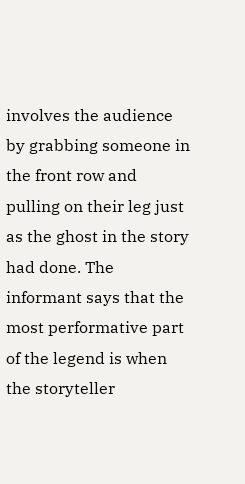involves the audience by grabbing someone in the front row and pulling on their leg just as the ghost in the story had done. The informant says that the most performative part of the legend is when the storyteller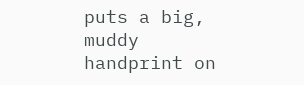puts a big, muddy handprint on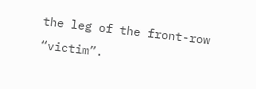the leg of the front-row “victim”.